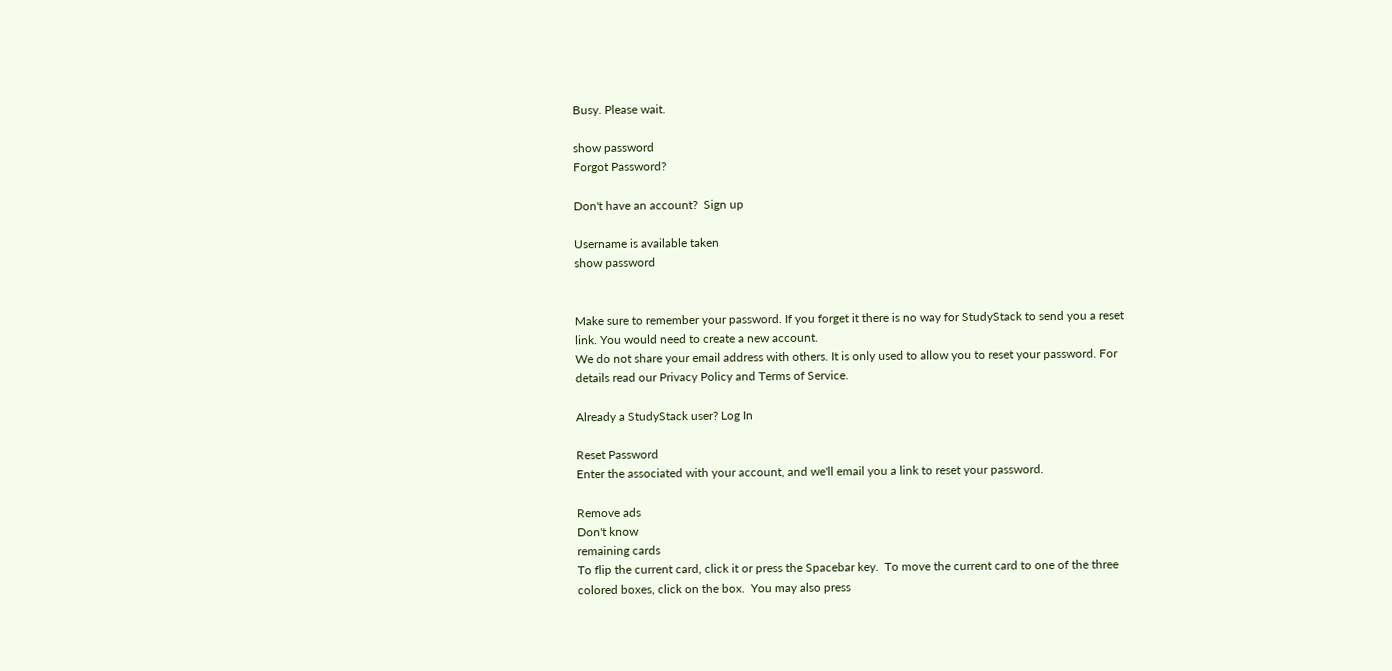Busy. Please wait.

show password
Forgot Password?

Don't have an account?  Sign up

Username is available taken
show password


Make sure to remember your password. If you forget it there is no way for StudyStack to send you a reset link. You would need to create a new account.
We do not share your email address with others. It is only used to allow you to reset your password. For details read our Privacy Policy and Terms of Service.

Already a StudyStack user? Log In

Reset Password
Enter the associated with your account, and we'll email you a link to reset your password.

Remove ads
Don't know
remaining cards
To flip the current card, click it or press the Spacebar key.  To move the current card to one of the three colored boxes, click on the box.  You may also press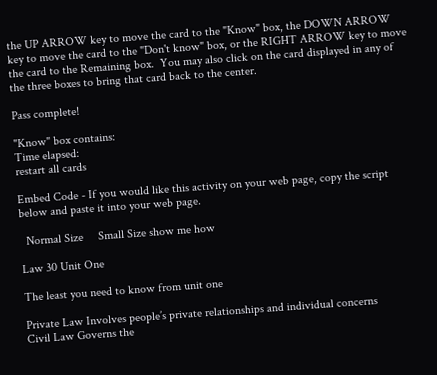the UP ARROW key to move the card to the "Know" box, the DOWN ARROW key to move the card to the "Don't know" box, or the RIGHT ARROW key to move the card to the Remaining box.  You may also click on the card displayed in any of the three boxes to bring that card back to the center.

Pass complete!

"Know" box contains:
Time elapsed:
restart all cards

Embed Code - If you would like this activity on your web page, copy the script below and paste it into your web page.

  Normal Size     Small Size show me how

Law 30 Unit One

The least you need to know from unit one

Private Law Involves people’s private relationships and individual concerns
Civil Law Governs the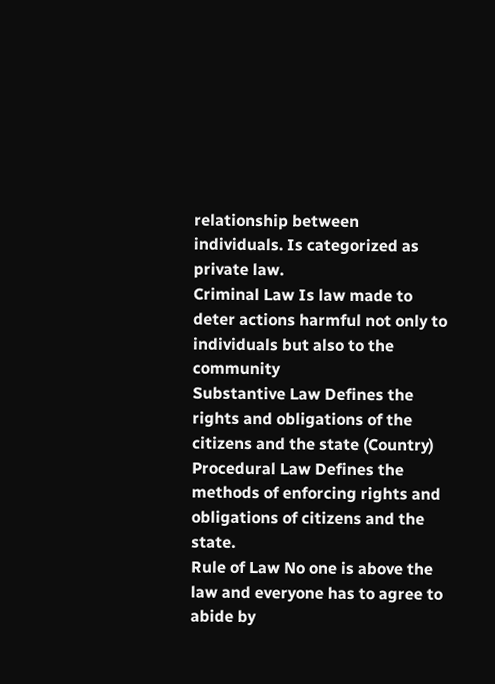relationship between individuals. Is categorized as private law.
Criminal Law Is law made to deter actions harmful not only to individuals but also to the community
Substantive Law Defines the rights and obligations of the citizens and the state (Country)
Procedural Law Defines the methods of enforcing rights and obligations of citizens and the state.
Rule of Law No one is above the law and everyone has to agree to abide by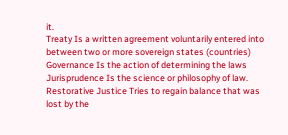it.
Treaty Is a written agreement voluntarily entered into between two or more sovereign states (countries)
Governance Is the action of determining the laws
Jurisprudence Is the science or philosophy of law.
Restorative Justice Tries to regain balance that was lost by the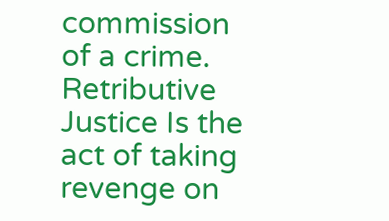commission of a crime.
Retributive Justice Is the act of taking revenge on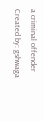a criminal offender
Created by: gshwaga